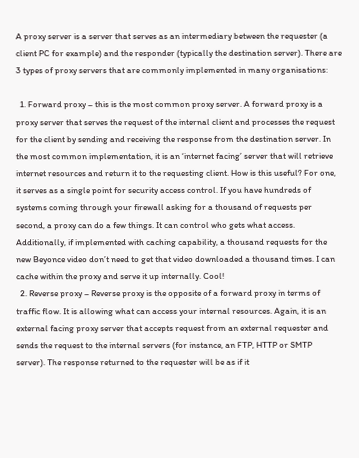A proxy server is a server that serves as an intermediary between the requester (a client PC for example) and the responder (typically the destination server). There are 3 types of proxy servers that are commonly implemented in many organisations:

  1. Forward proxy – this is the most common proxy server. A forward proxy is a proxy server that serves the request of the internal client and processes the request for the client by sending and receiving the response from the destination server. In the most common implementation, it is an ‘internet facing’ server that will retrieve internet resources and return it to the requesting client. How is this useful? For one, it serves as a single point for security access control. If you have hundreds of systems coming through your firewall asking for a thousand of requests per second, a proxy can do a few things. It can control who gets what access. Additionally, if implemented with caching capability, a thousand requests for the new Beyonce video don’t need to get that video downloaded a thousand times. I can cache within the proxy and serve it up internally. Cool!
  2. Reverse proxy – Reverse proxy is the opposite of a forward proxy in terms of traffic flow. It is allowing what can access your internal resources. Again, it is an external facing proxy server that accepts request from an external requester and sends the request to the internal servers (for instance, an FTP, HTTP or SMTP server). The response returned to the requester will be as if it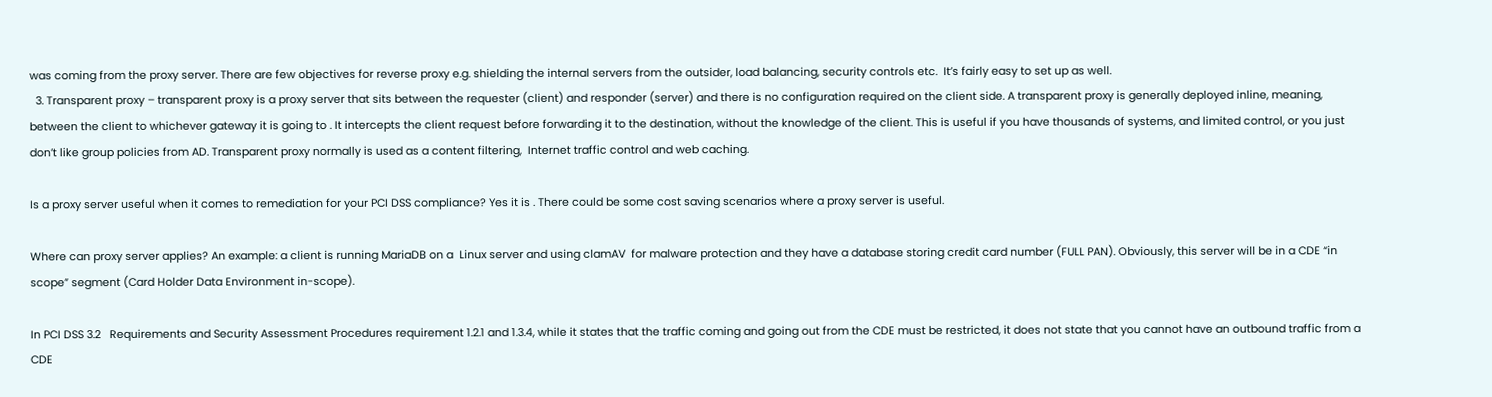was coming from the proxy server. There are few objectives for reverse proxy e.g. shielding the internal servers from the outsider, load balancing, security controls etc.  It’s fairly easy to set up as well.
  3. Transparent proxy – transparent proxy is a proxy server that sits between the requester (client) and responder (server) and there is no configuration required on the client side. A transparent proxy is generally deployed inline, meaning, between the client to whichever gateway it is going to . It intercepts the client request before forwarding it to the destination, without the knowledge of the client. This is useful if you have thousands of systems, and limited control, or you just don’t like group policies from AD. Transparent proxy normally is used as a content filtering,  Internet traffic control and web caching.

Is a proxy server useful when it comes to remediation for your PCI DSS compliance? Yes it is . There could be some cost saving scenarios where a proxy server is useful.

Where can proxy server applies? An example: a client is running MariaDB on a  Linux server and using clamAV  for malware protection and they have a database storing credit card number (FULL PAN). Obviously, this server will be in a CDE “in scope” segment (Card Holder Data Environment in-scope).

In PCI DSS 3.2   Requirements and Security Assessment Procedures requirement 1.2.1 and 1.3.4, while it states that the traffic coming and going out from the CDE must be restricted, it does not state that you cannot have an outbound traffic from a CDE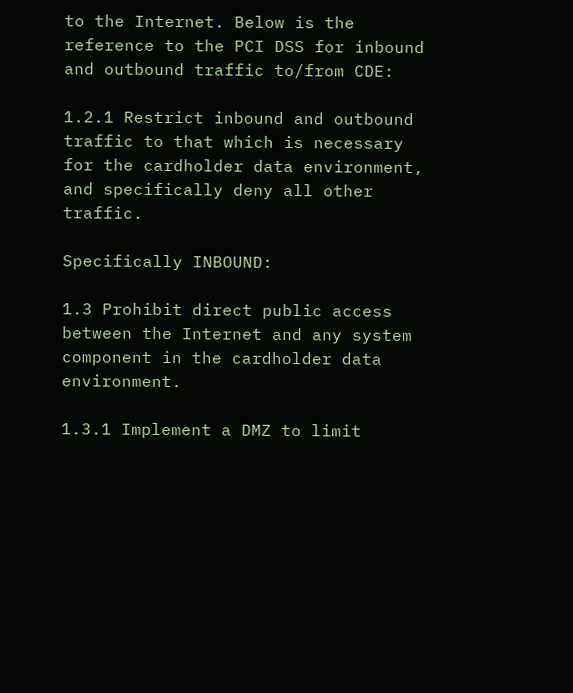to the Internet. Below is the reference to the PCI DSS for inbound and outbound traffic to/from CDE:

1.2.1 Restrict inbound and outbound traffic to that which is necessary for the cardholder data environment, and specifically deny all other traffic.

Specifically INBOUND:

1.3 Prohibit direct public access between the Internet and any system component in the cardholder data environment.

1.3.1 Implement a DMZ to limit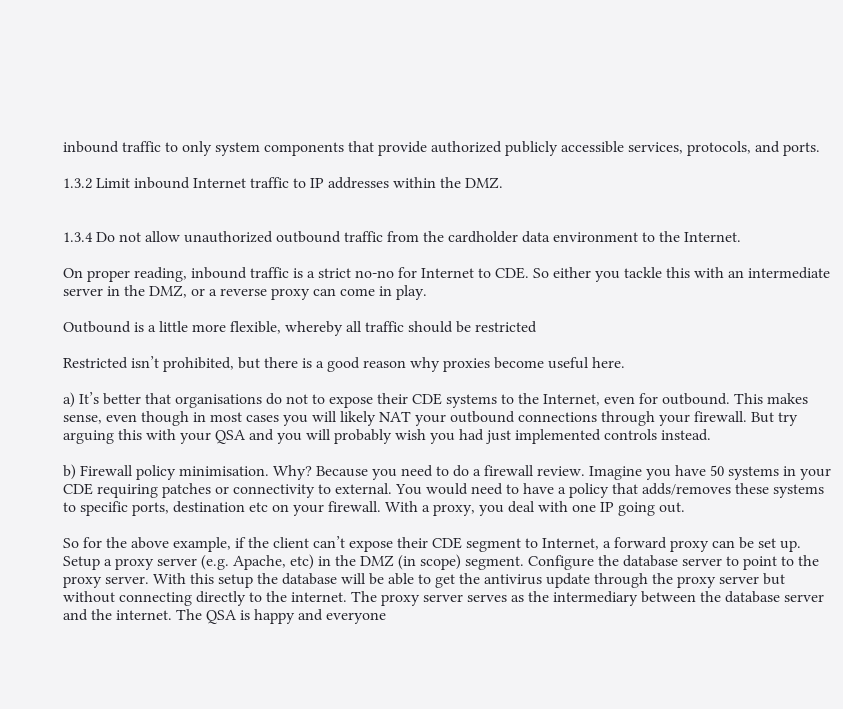inbound traffic to only system components that provide authorized publicly accessible services, protocols, and ports.

1.3.2 Limit inbound Internet traffic to IP addresses within the DMZ.


1.3.4 Do not allow unauthorized outbound traffic from the cardholder data environment to the Internet.

On proper reading, inbound traffic is a strict no-no for Internet to CDE. So either you tackle this with an intermediate server in the DMZ, or a reverse proxy can come in play.

Outbound is a little more flexible, whereby all traffic should be restricted

Restricted isn’t prohibited, but there is a good reason why proxies become useful here.

a) It’s better that organisations do not to expose their CDE systems to the Internet, even for outbound. This makes sense, even though in most cases you will likely NAT your outbound connections through your firewall. But try arguing this with your QSA and you will probably wish you had just implemented controls instead.

b) Firewall policy minimisation. Why? Because you need to do a firewall review. Imagine you have 50 systems in your CDE requiring patches or connectivity to external. You would need to have a policy that adds/removes these systems to specific ports, destination etc on your firewall. With a proxy, you deal with one IP going out.

So for the above example, if the client can’t expose their CDE segment to Internet, a forward proxy can be set up. Setup a proxy server (e.g. Apache, etc) in the DMZ (in scope) segment. Configure the database server to point to the proxy server. With this setup the database will be able to get the antivirus update through the proxy server but without connecting directly to the internet. The proxy server serves as the intermediary between the database server and the internet. The QSA is happy and everyone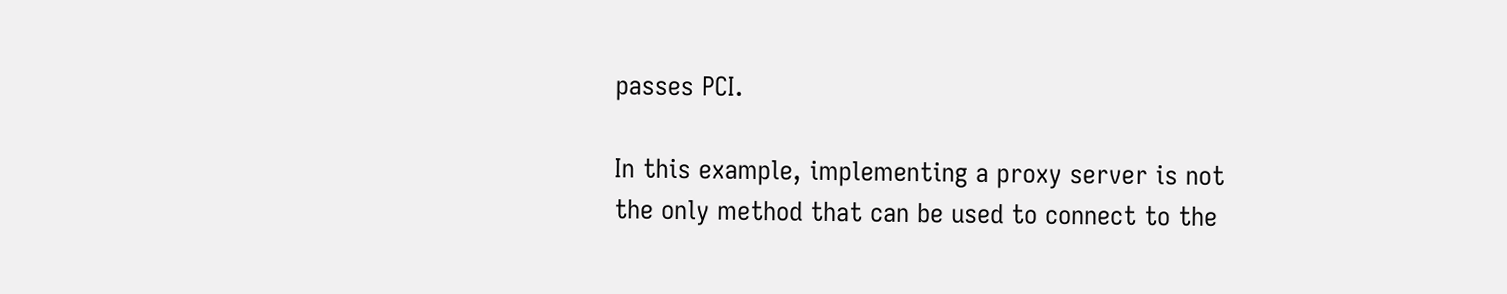passes PCI.

In this example, implementing a proxy server is not the only method that can be used to connect to the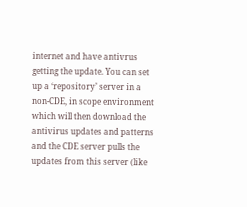internet and have antivrus getting the update. You can set up a ‘repository’ server in a non-CDE, in scope environment which will then download the antivirus updates and patterns and the CDE server pulls the updates from this server (like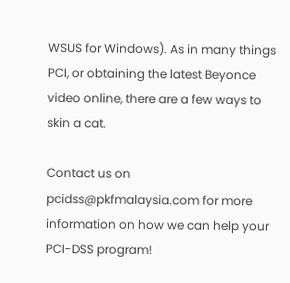WSUS for Windows). As in many things PCI, or obtaining the latest Beyonce video online, there are a few ways to skin a cat.

Contact us on pcidss@pkfmalaysia.com for more information on how we can help your PCI-DSS program!